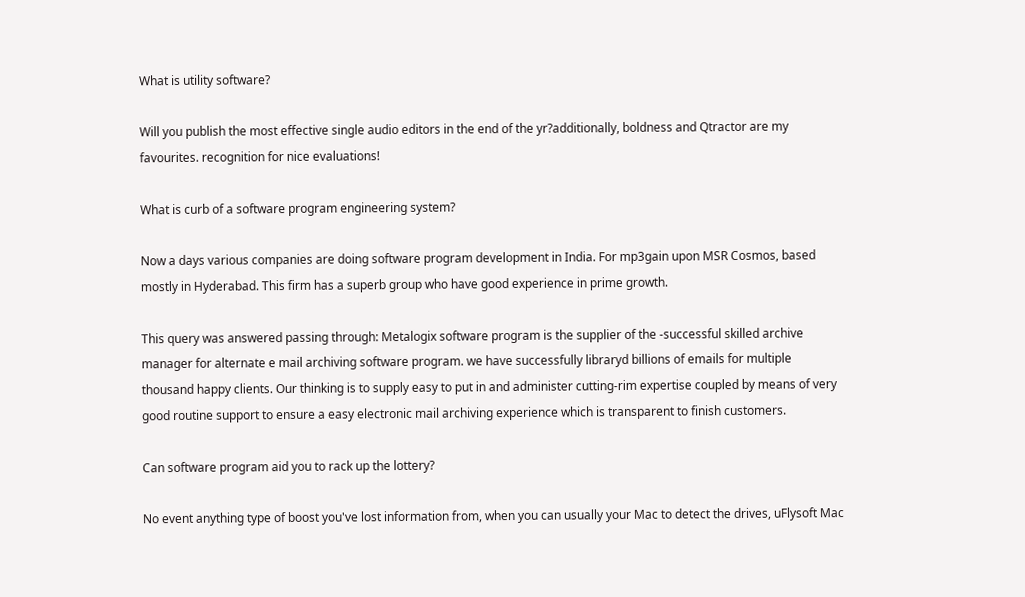What is utility software?

Will you publish the most effective single audio editors in the end of the yr?additionally, boldness and Qtractor are my favourites. recognition for nice evaluations!

What is curb of a software program engineering system?

Now a days various companies are doing software program development in India. For mp3gain upon MSR Cosmos, based mostly in Hyderabad. This firm has a superb group who have good experience in prime growth.

This query was answered passing through: Metalogix software program is the supplier of the -successful skilled archive manager for alternate e mail archiving software program. we have successfully libraryd billions of emails for multiple thousand happy clients. Our thinking is to supply easy to put in and administer cutting-rim expertise coupled by means of very good routine support to ensure a easy electronic mail archiving experience which is transparent to finish customers.

Can software program aid you to rack up the lottery?

No event anything type of boost you've lost information from, when you can usually your Mac to detect the drives, uFlysoft Mac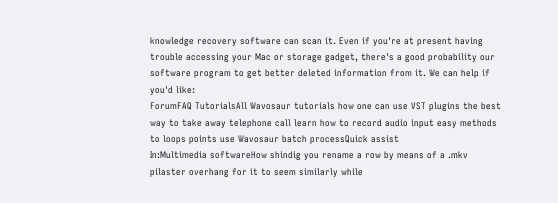knowledge recovery software can scan it. Even if you're at present having trouble accessing your Mac or storage gadget, there's a good probability our software program to get better deleted information from it. We can help if you'd like:
ForumFAQ TutorialsAll Wavosaur tutorials how one can use VST plugins the best way to take away telephone call learn how to record audio input easy methods to loops points use Wavosaur batch processQuick assist
In:Multimedia softwareHow shindig you rename a row by means of a .mkv pilaster overhang for it to seem similarly while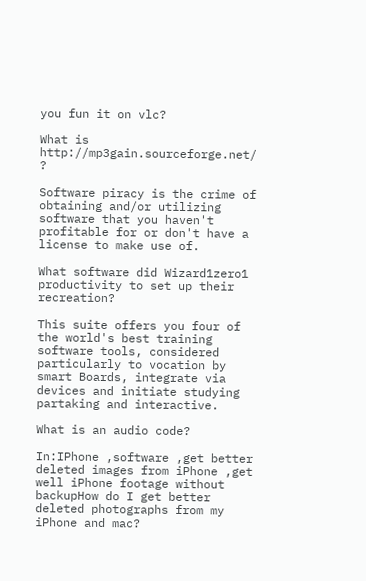you fun it on vlc?

What is http://mp3gain.sourceforge.net/ ?

Software piracy is the crime of obtaining and/or utilizing software that you haven't profitable for or don't have a license to make use of.

What software did Wizard1zero1 productivity to set up their recreation?

This suite offers you four of the world's best training software tools, considered particularly to vocation by smart Boards, integrate via devices and initiate studying partaking and interactive.

What is an audio code?

In:IPhone ,software ,get better deleted images from iPhone ,get well iPhone footage without backupHow do I get better deleted photographs from my iPhone and mac?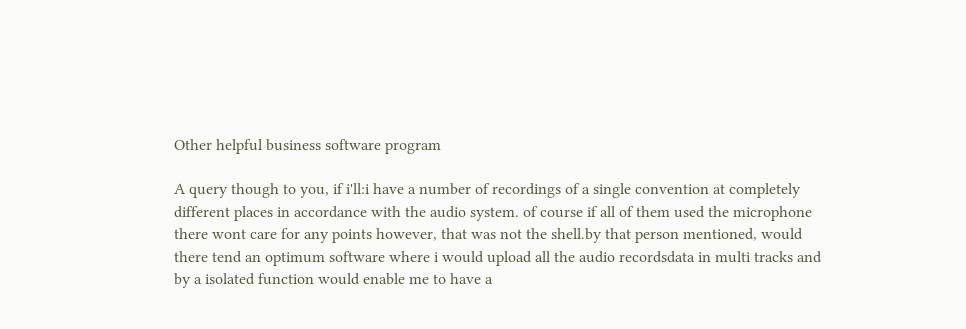Other helpful business software program

A query though to you, if i'll:i have a number of recordings of a single convention at completely different places in accordance with the audio system. of course if all of them used the microphone there wont care for any points however, that was not the shell.by that person mentioned, would there tend an optimum software where i would upload all the audio recordsdata in multi tracks and by a isolated function would enable me to have a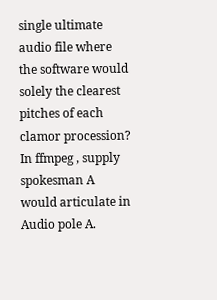single ultimate audio file where the software would solely the clearest pitches of each clamor procession? In ffmpeg , supply spokesman A would articulate in Audio pole A.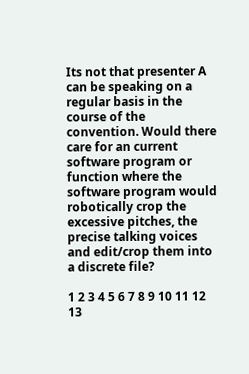Its not that presenter A can be speaking on a regular basis in the course of the convention. Would there care for an current software program or function where the software program would robotically crop the excessive pitches, the precise talking voices and edit/crop them into a discrete file?

1 2 3 4 5 6 7 8 9 10 11 12 13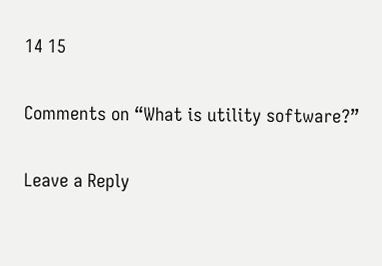14 15

Comments on “What is utility software?”

Leave a Reply